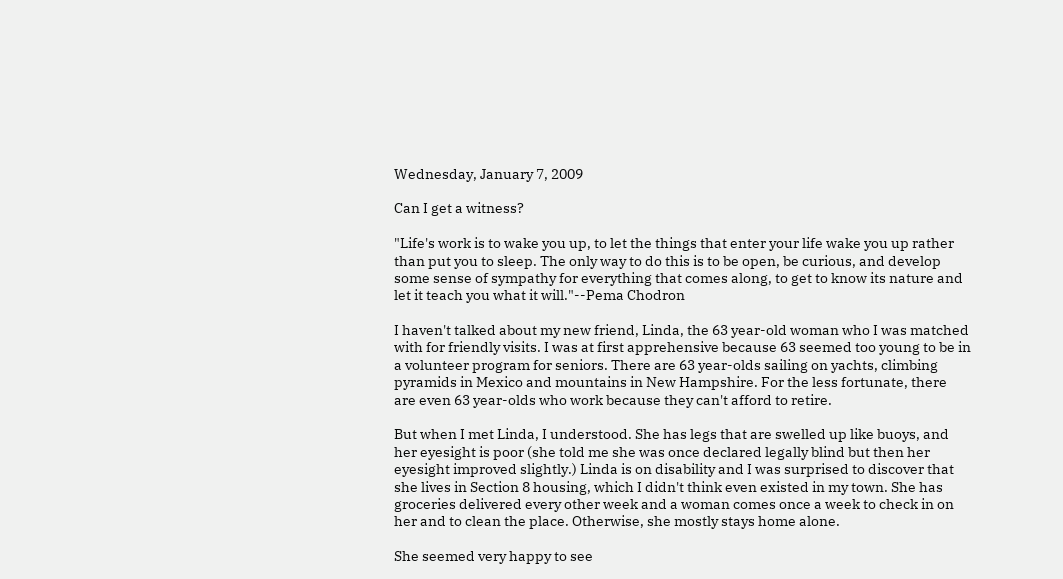Wednesday, January 7, 2009

Can I get a witness?

"Life's work is to wake you up, to let the things that enter your life wake you up rather than put you to sleep. The only way to do this is to be open, be curious, and develop some sense of sympathy for everything that comes along, to get to know its nature and let it teach you what it will."--Pema Chodron

I haven't talked about my new friend, Linda, the 63 year-old woman who I was matched with for friendly visits. I was at first apprehensive because 63 seemed too young to be in a volunteer program for seniors. There are 63 year-olds sailing on yachts, climbing pyramids in Mexico and mountains in New Hampshire. For the less fortunate, there are even 63 year-olds who work because they can't afford to retire.

But when I met Linda, I understood. She has legs that are swelled up like buoys, and her eyesight is poor (she told me she was once declared legally blind but then her eyesight improved slightly.) Linda is on disability and I was surprised to discover that she lives in Section 8 housing, which I didn't think even existed in my town. She has groceries delivered every other week and a woman comes once a week to check in on her and to clean the place. Otherwise, she mostly stays home alone.

She seemed very happy to see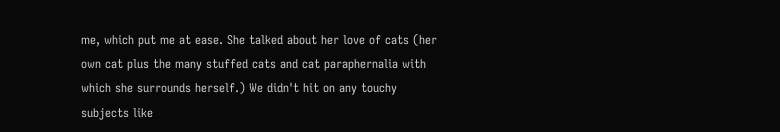me, which put me at ease. She talked about her love of cats (her own cat plus the many stuffed cats and cat paraphernalia with which she surrounds herself.) We didn't hit on any touchy subjects like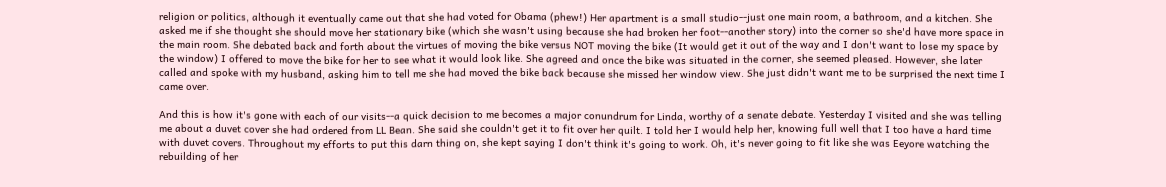religion or politics, although it eventually came out that she had voted for Obama (phew!) Her apartment is a small studio--just one main room, a bathroom, and a kitchen. She asked me if she thought she should move her stationary bike (which she wasn't using because she had broken her foot--another story) into the corner so she'd have more space in the main room. She debated back and forth about the virtues of moving the bike versus NOT moving the bike (It would get it out of the way and I don't want to lose my space by the window) I offered to move the bike for her to see what it would look like. She agreed and once the bike was situated in the corner, she seemed pleased. However, she later called and spoke with my husband, asking him to tell me she had moved the bike back because she missed her window view. She just didn't want me to be surprised the next time I came over.

And this is how it's gone with each of our visits--a quick decision to me becomes a major conundrum for Linda, worthy of a senate debate. Yesterday I visited and she was telling me about a duvet cover she had ordered from LL Bean. She said she couldn't get it to fit over her quilt. I told her I would help her, knowing full well that I too have a hard time with duvet covers. Throughout my efforts to put this darn thing on, she kept saying I don't think it's going to work. Oh, it's never going to fit like she was Eeyore watching the rebuilding of her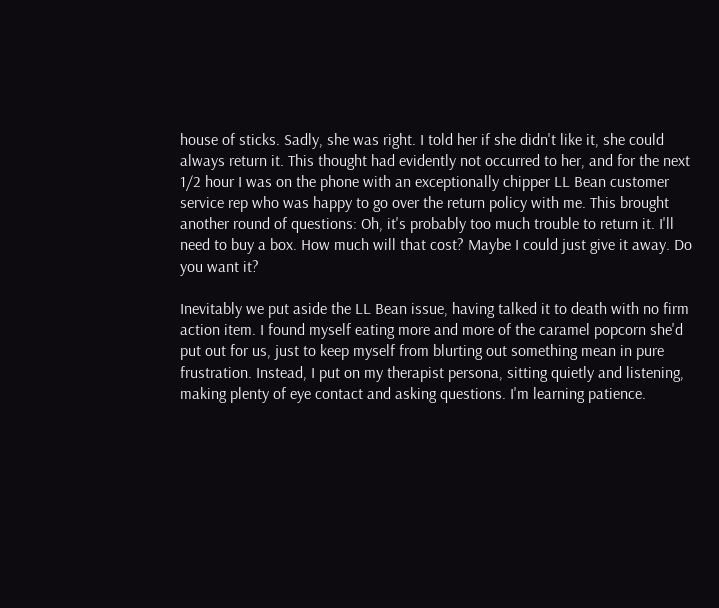house of sticks. Sadly, she was right. I told her if she didn't like it, she could always return it. This thought had evidently not occurred to her, and for the next 1/2 hour I was on the phone with an exceptionally chipper LL Bean customer service rep who was happy to go over the return policy with me. This brought another round of questions: Oh, it's probably too much trouble to return it. I'll need to buy a box. How much will that cost? Maybe I could just give it away. Do you want it?

Inevitably we put aside the LL Bean issue, having talked it to death with no firm action item. I found myself eating more and more of the caramel popcorn she'd put out for us, just to keep myself from blurting out something mean in pure frustration. Instead, I put on my therapist persona, sitting quietly and listening, making plenty of eye contact and asking questions. I'm learning patience.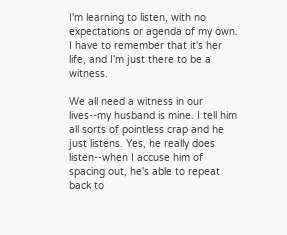I'm learning to listen, with no expectations or agenda of my own. I have to remember that it's her life, and I'm just there to be a witness.

We all need a witness in our lives--my husband is mine. I tell him all sorts of pointless crap and he just listens. Yes, he really does listen--when I accuse him of spacing out, he's able to repeat back to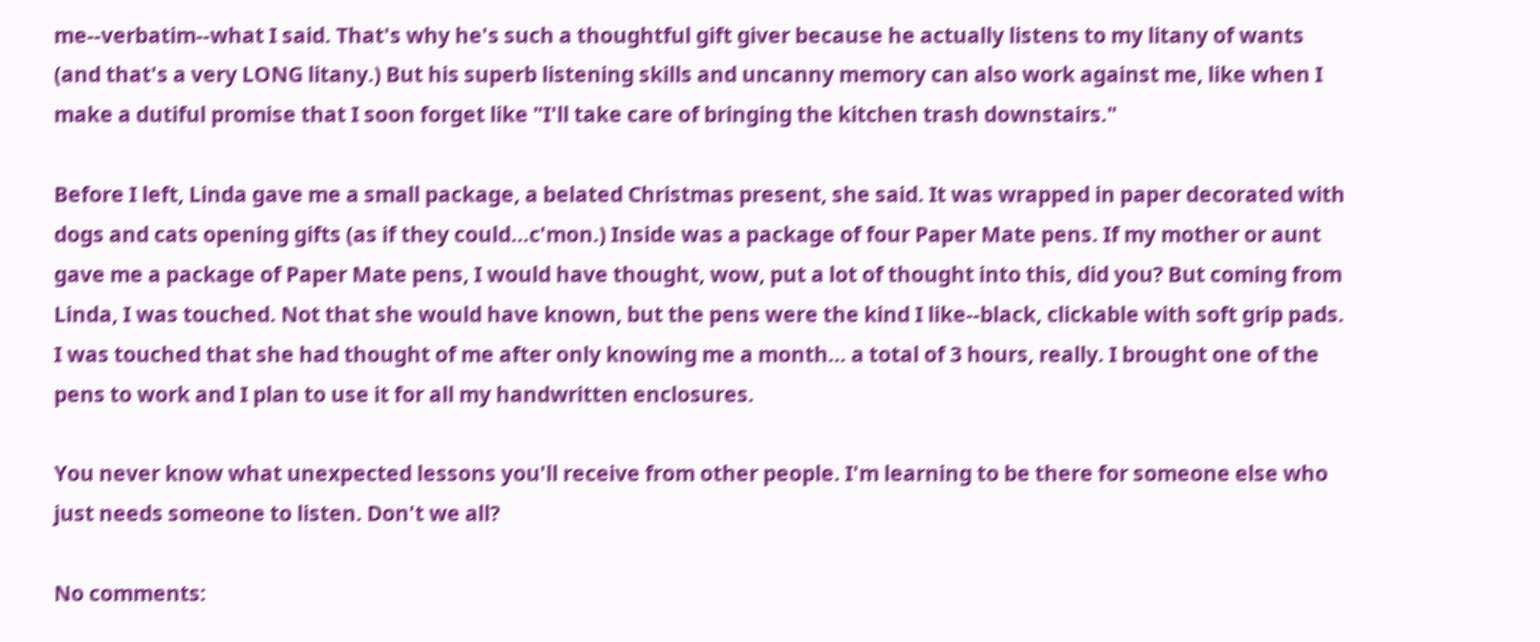me--verbatim--what I said. That's why he's such a thoughtful gift giver because he actually listens to my litany of wants (and that's a very LONG litany.) But his superb listening skills and uncanny memory can also work against me, like when I make a dutiful promise that I soon forget like "I'll take care of bringing the kitchen trash downstairs."

Before I left, Linda gave me a small package, a belated Christmas present, she said. It was wrapped in paper decorated with dogs and cats opening gifts (as if they could...c'mon.) Inside was a package of four Paper Mate pens. If my mother or aunt gave me a package of Paper Mate pens, I would have thought, wow, put a lot of thought into this, did you? But coming from Linda, I was touched. Not that she would have known, but the pens were the kind I like--black, clickable with soft grip pads. I was touched that she had thought of me after only knowing me a month... a total of 3 hours, really. I brought one of the pens to work and I plan to use it for all my handwritten enclosures.

You never know what unexpected lessons you'll receive from other people. I'm learning to be there for someone else who just needs someone to listen. Don't we all?

No comments: